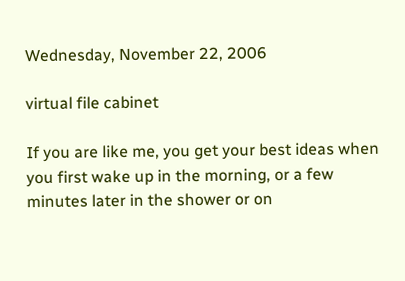Wednesday, November 22, 2006

virtual file cabinet

If you are like me, you get your best ideas when you first wake up in the morning, or a few minutes later in the shower or on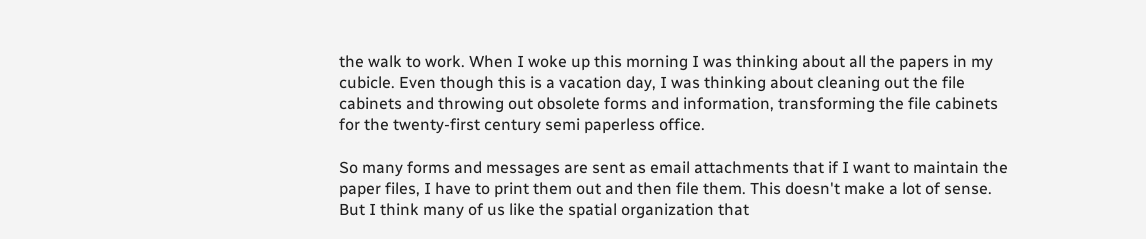the walk to work. When I woke up this morning I was thinking about all the papers in my cubicle. Even though this is a vacation day, I was thinking about cleaning out the file cabinets and throwing out obsolete forms and information, transforming the file cabinets for the twenty-first century semi paperless office.

So many forms and messages are sent as email attachments that if I want to maintain the paper files, I have to print them out and then file them. This doesn't make a lot of sense. But I think many of us like the spatial organization that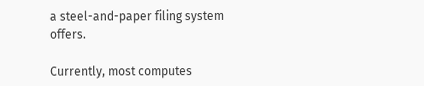a steel-and-paper filing system offers.

Currently, most computes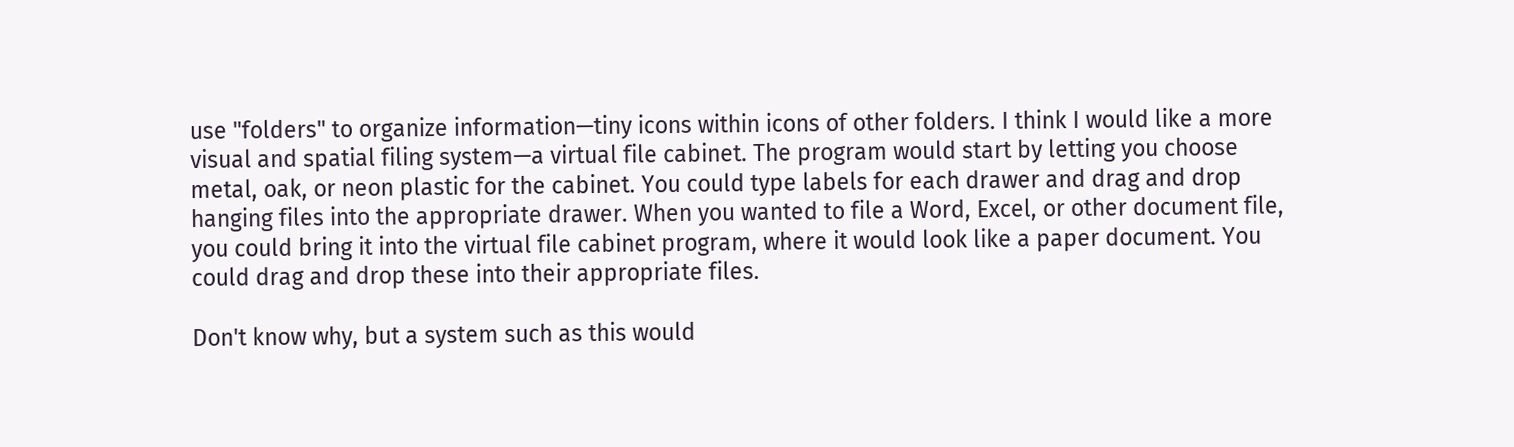use "folders" to organize information—tiny icons within icons of other folders. I think I would like a more visual and spatial filing system—a virtual file cabinet. The program would start by letting you choose metal, oak, or neon plastic for the cabinet. You could type labels for each drawer and drag and drop hanging files into the appropriate drawer. When you wanted to file a Word, Excel, or other document file, you could bring it into the virtual file cabinet program, where it would look like a paper document. You could drag and drop these into their appropriate files.

Don't know why, but a system such as this would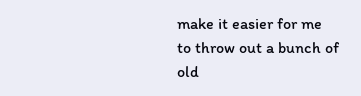make it easier for me to throw out a bunch of old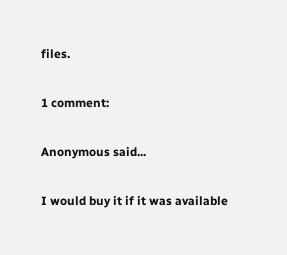files.

1 comment:

Anonymous said...

I would buy it if it was available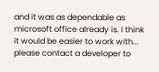and it was as dependable as microsoft office already is. I think it would be easier to work with... please contact a developer to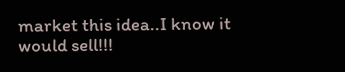market this idea..I know it would sell!!!